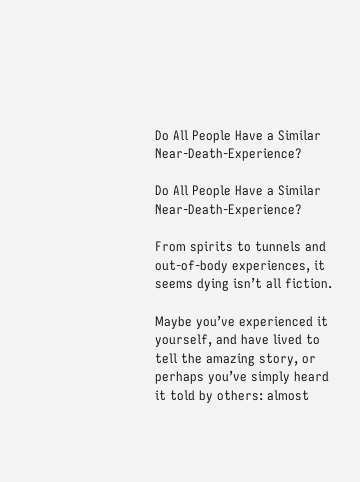Do All People Have a Similar Near-Death-Experience?

Do All People Have a Similar Near-Death-Experience?

From spirits to tunnels and out-of-body experiences, it seems dying isn’t all fiction.

Maybe you’ve experienced it yourself, and have lived to tell the amazing story, or perhaps you’ve simply heard it told by others: almost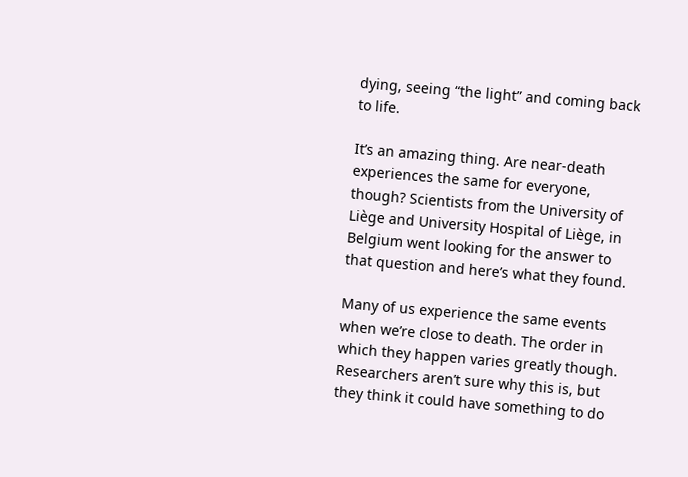dying, seeing “the light” and coming back to life.

It’s an amazing thing. Are near-death experiences the same for everyone, though? Scientists from the University of Liège and University Hospital of Liège, in Belgium went looking for the answer to that question and here’s what they found.

Many of us experience the same events when we’re close to death. The order in which they happen varies greatly though. Researchers aren’t sure why this is, but they think it could have something to do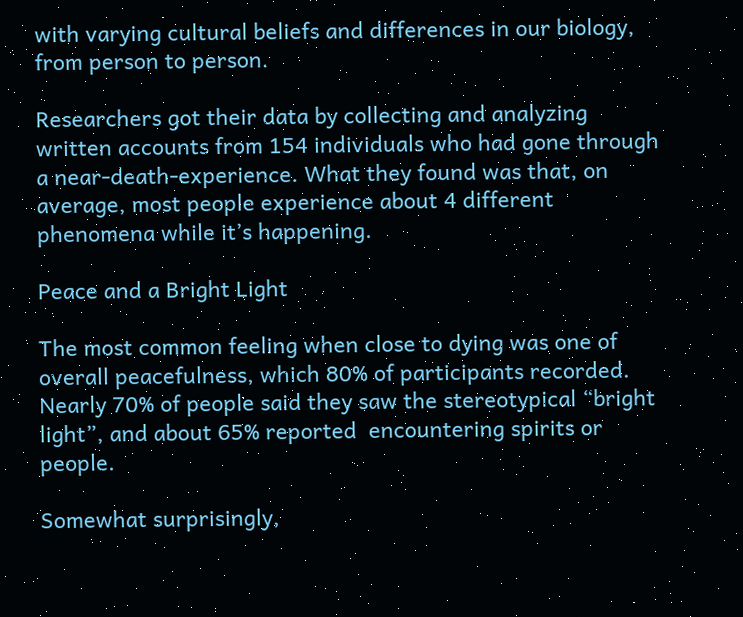with varying cultural beliefs and differences in our biology, from person to person.

Researchers got their data by collecting and analyzing written accounts from 154 individuals who had gone through a near-death-experience. What they found was that, on average, most people experience about 4 different phenomena while it’s happening.

Peace and a Bright Light

The most common feeling when close to dying was one of overall peacefulness, which 80% of participants recorded. Nearly 70% of people said they saw the stereotypical “bright light”, and about 65% reported  encountering spirits or people.

Somewhat surprisingly,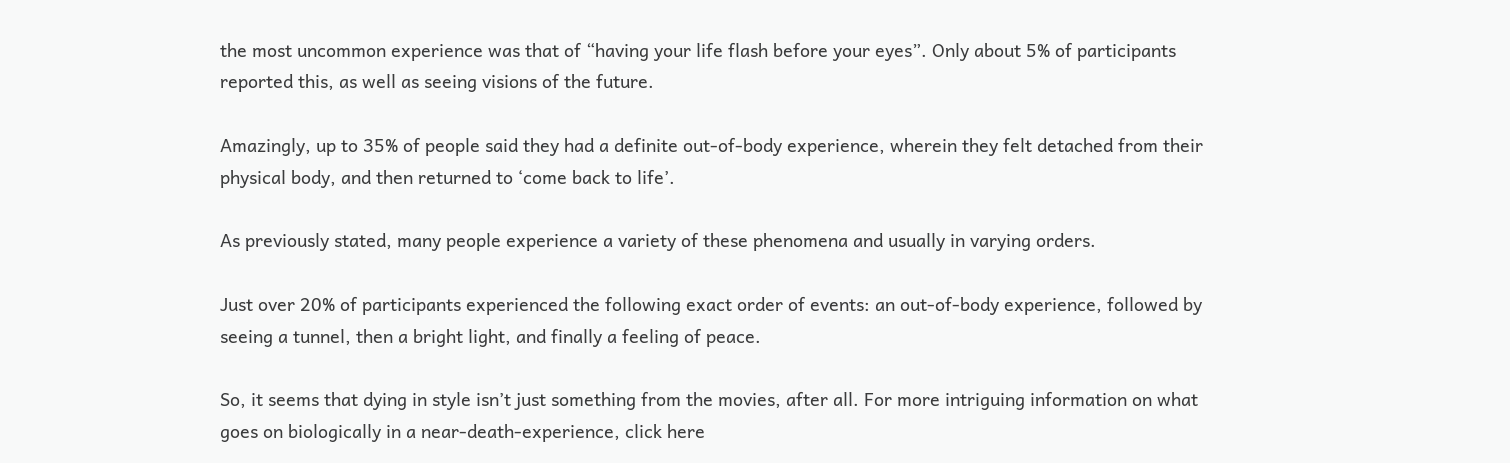the most uncommon experience was that of “having your life flash before your eyes”. Only about 5% of participants reported this, as well as seeing visions of the future.

Amazingly, up to 35% of people said they had a definite out-of-body experience, wherein they felt detached from their physical body, and then returned to ‘come back to life’.

As previously stated, many people experience a variety of these phenomena and usually in varying orders.

Just over 20% of participants experienced the following exact order of events: an out-of-body experience, followed by seeing a tunnel, then a bright light, and finally a feeling of peace.

So, it seems that dying in style isn’t just something from the movies, after all. For more intriguing information on what goes on biologically in a near-death-experience, click here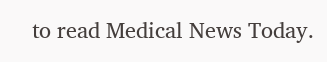to read Medical News Today.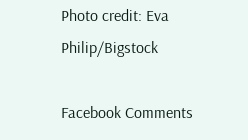Photo credit: Eva Philip/Bigstock

Facebook Comments